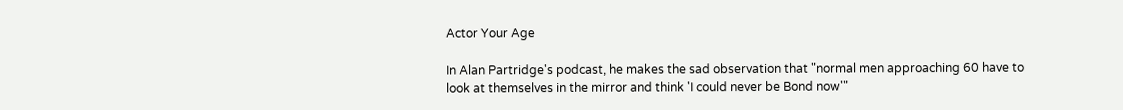Actor Your Age

In Alan Partridge's podcast, he makes the sad observation that "normal men approaching 60 have to look at themselves in the mirror and think 'I could never be Bond now'"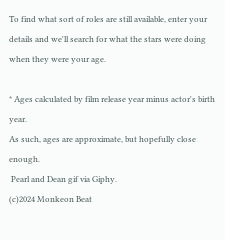To find what sort of roles are still available, enter your details and we'll search for what the stars were doing when they were your age.

* Ages calculated by film release year minus actor's birth year.
As such, ages are approximate, but hopefully close enough.
 Pearl and Dean gif via Giphy.
(c)2024 Monkeon Beat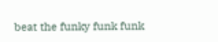beat the funky funk funk